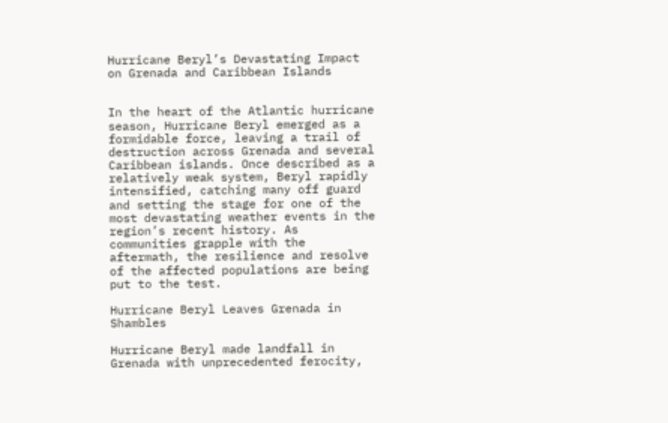Hurricane Beryl’s Devastating Impact on Grenada and Caribbean Islands


In the heart of the Atlantic hurricane season, Hurricane Beryl emerged as a formidable force, leaving a trail of destruction across Grenada and several Caribbean islands. Once described as a relatively weak system, Beryl rapidly intensified, catching many off guard and setting the stage for one of the most devastating weather events in the region’s recent history. As communities grapple with the aftermath, the resilience and resolve of the affected populations are being put to the test.

Hurricane Beryl Leaves Grenada in Shambles

Hurricane Beryl made landfall in Grenada with unprecedented ferocity,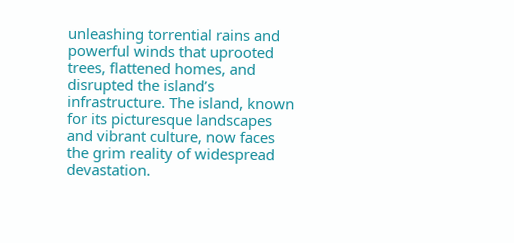unleashing torrential rains and powerful winds that uprooted trees, flattened homes, and disrupted the island’s infrastructure. The island, known for its picturesque landscapes and vibrant culture, now faces the grim reality of widespread devastation.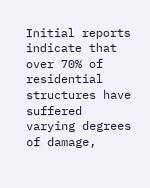Initial reports indicate that over 70% of residential structures have suffered varying degrees of damage,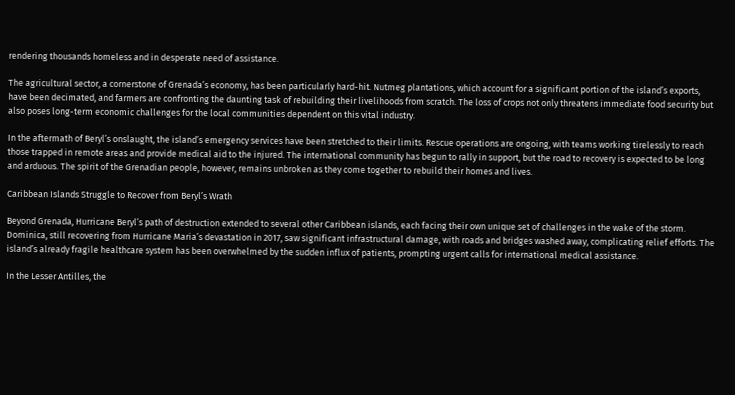rendering thousands homeless and in desperate need of assistance.

The agricultural sector, a cornerstone of Grenada’s economy, has been particularly hard-hit. Nutmeg plantations, which account for a significant portion of the island’s exports, have been decimated, and farmers are confronting the daunting task of rebuilding their livelihoods from scratch. The loss of crops not only threatens immediate food security but also poses long-term economic challenges for the local communities dependent on this vital industry.

In the aftermath of Beryl’s onslaught, the island’s emergency services have been stretched to their limits. Rescue operations are ongoing, with teams working tirelessly to reach those trapped in remote areas and provide medical aid to the injured. The international community has begun to rally in support, but the road to recovery is expected to be long and arduous. The spirit of the Grenadian people, however, remains unbroken as they come together to rebuild their homes and lives.

Caribbean Islands Struggle to Recover from Beryl’s Wrath

Beyond Grenada, Hurricane Beryl’s path of destruction extended to several other Caribbean islands, each facing their own unique set of challenges in the wake of the storm. Dominica, still recovering from Hurricane Maria’s devastation in 2017, saw significant infrastructural damage, with roads and bridges washed away, complicating relief efforts. The island’s already fragile healthcare system has been overwhelmed by the sudden influx of patients, prompting urgent calls for international medical assistance.

In the Lesser Antilles, the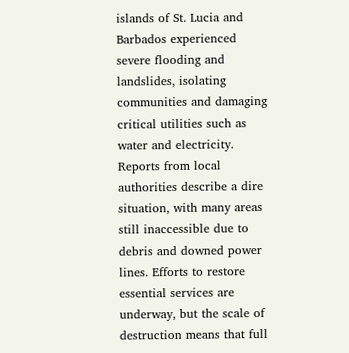islands of St. Lucia and Barbados experienced severe flooding and landslides, isolating communities and damaging critical utilities such as water and electricity. Reports from local authorities describe a dire situation, with many areas still inaccessible due to debris and downed power lines. Efforts to restore essential services are underway, but the scale of destruction means that full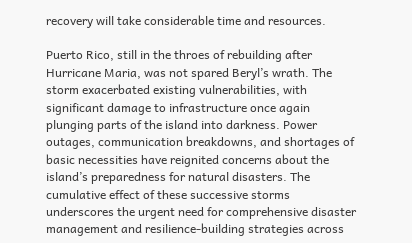recovery will take considerable time and resources.

Puerto Rico, still in the throes of rebuilding after Hurricane Maria, was not spared Beryl’s wrath. The storm exacerbated existing vulnerabilities, with significant damage to infrastructure once again plunging parts of the island into darkness. Power outages, communication breakdowns, and shortages of basic necessities have reignited concerns about the island’s preparedness for natural disasters. The cumulative effect of these successive storms underscores the urgent need for comprehensive disaster management and resilience-building strategies across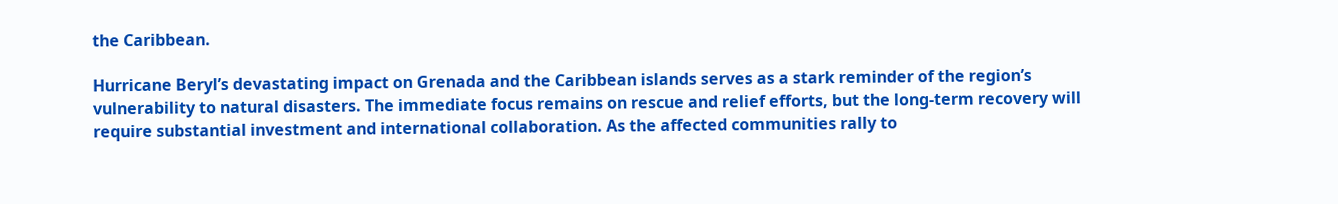the Caribbean.

Hurricane Beryl’s devastating impact on Grenada and the Caribbean islands serves as a stark reminder of the region’s vulnerability to natural disasters. The immediate focus remains on rescue and relief efforts, but the long-term recovery will require substantial investment and international collaboration. As the affected communities rally to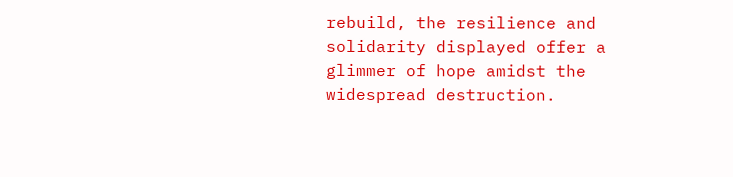rebuild, the resilience and solidarity displayed offer a glimmer of hope amidst the widespread destruction.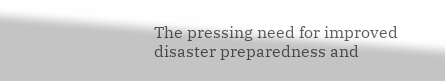The pressing need for improved disaster preparedness and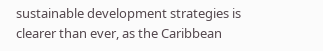sustainable development strategies is clearer than ever, as the Caribbean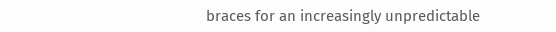braces for an increasingly unpredictable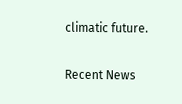climatic future.

Recent News